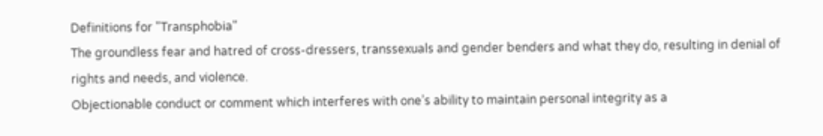Definitions for "Transphobia"
The groundless fear and hatred of cross-dressers, transsexuals and gender benders and what they do, resulting in denial of rights and needs, and violence.
Objectionable conduct or comment which interferes with one’s ability to maintain personal integrity as a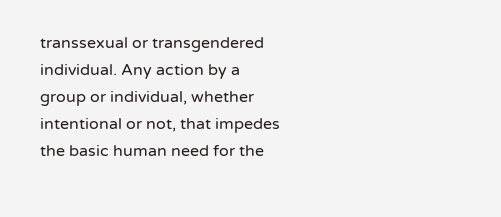transsexual or transgendered individual. Any action by a group or individual, whether intentional or not, that impedes the basic human need for the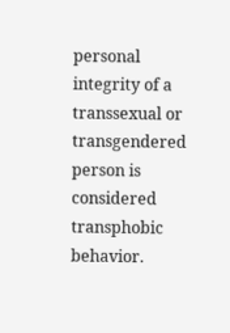personal integrity of a transsexual or transgendered person is considered transphobic behavior.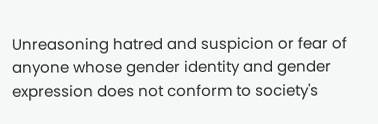Unreasoning hatred and suspicion or fear of anyone whose gender identity and gender expression does not conform to society's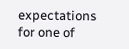expectations for one of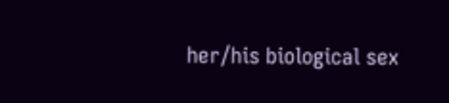her/his biological sex